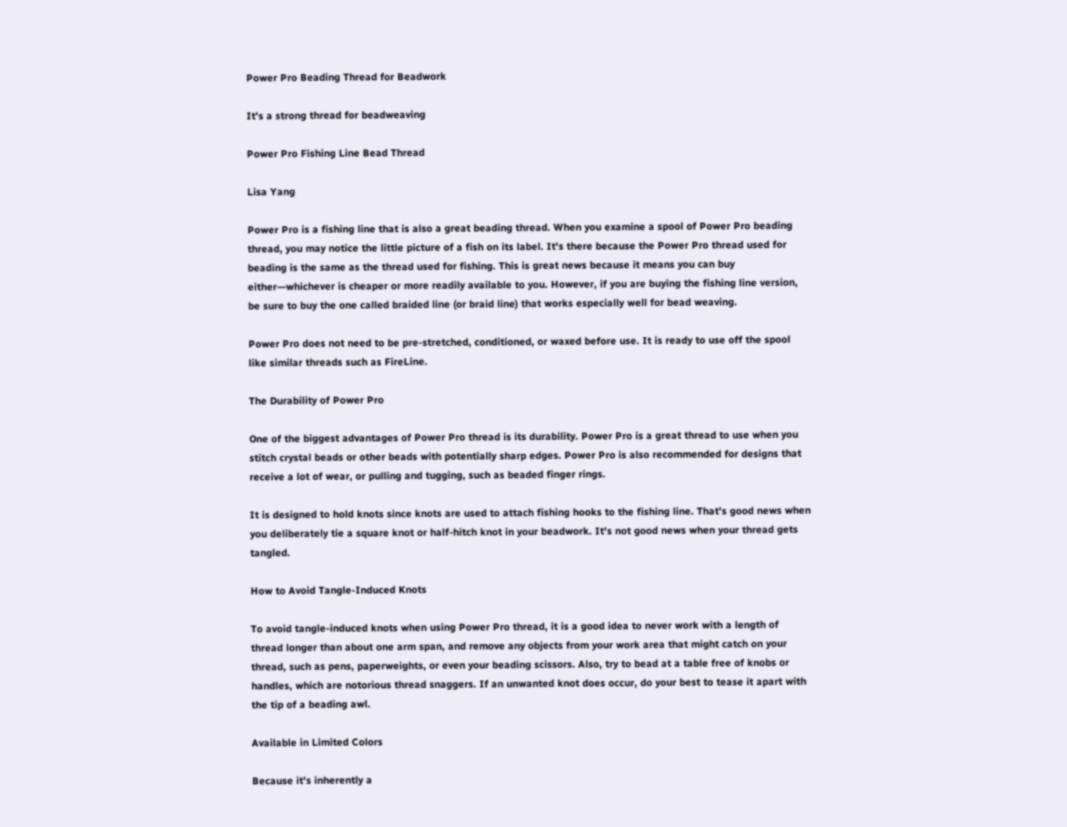Power Pro Beading Thread for Beadwork

It's a strong thread for beadweaving

Power Pro Fishing Line Bead Thread

Lisa Yang

Power Pro is a fishing line that is also a great beading thread. When you examine a spool of Power Pro beading thread, you may notice the little picture of a fish on its label. It's there because the Power Pro thread used for beading is the same as the thread used for fishing. This is great news because it means you can buy either—whichever is cheaper or more readily available to you. However, if you are buying the fishing line version, be sure to buy the one called braided line (or braid line) that works especially well for bead weaving.

Power Pro does not need to be pre-stretched, conditioned, or waxed before use. It is ready to use off the spool like similar threads such as FireLine.

The Durability of Power Pro

One of the biggest advantages of Power Pro thread is its durability. Power Pro is a great thread to use when you stitch crystal beads or other beads with potentially sharp edges. Power Pro is also recommended for designs that receive a lot of wear, or pulling and tugging, such as beaded finger rings.

It is designed to hold knots since knots are used to attach fishing hooks to the fishing line. That's good news when you deliberately tie a square knot or half-hitch knot in your beadwork. It's not good news when your thread gets tangled.

How to Avoid Tangle-Induced Knots

To avoid tangle-induced knots when using Power Pro thread, it is a good idea to never work with a length of thread longer than about one arm span, and remove any objects from your work area that might catch on your thread, such as pens, paperweights, or even your beading scissors. Also, try to bead at a table free of knobs or handles, which are notorious thread snaggers. If an unwanted knot does occur, do your best to tease it apart with the tip of a beading awl.

Available in Limited Colors

Because it's inherently a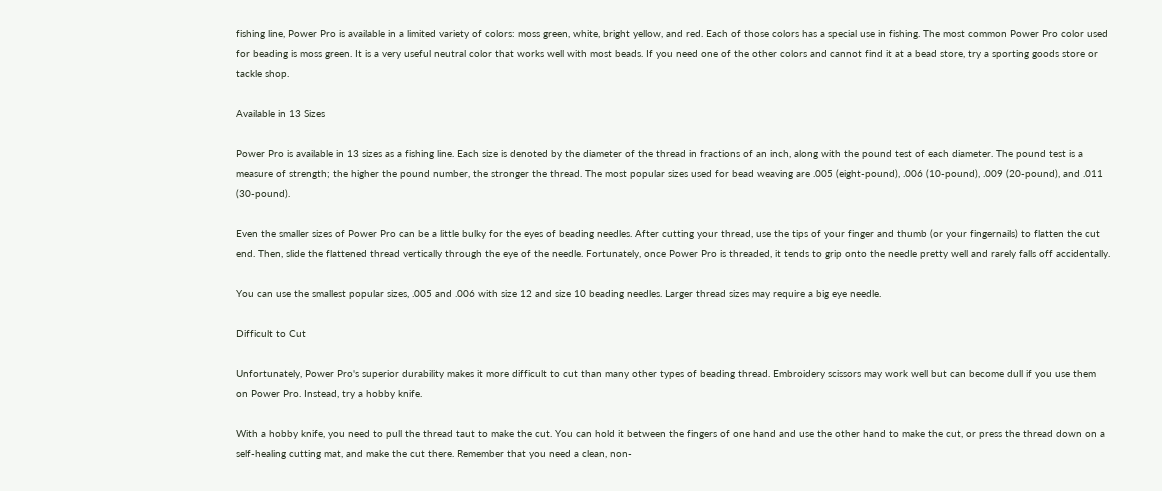fishing line, Power Pro is available in a limited variety of colors: moss green, white, bright yellow, and red. Each of those colors has a special use in fishing. The most common Power Pro color used for beading is moss green. It is a very useful neutral color that works well with most beads. If you need one of the other colors and cannot find it at a bead store, try a sporting goods store or tackle shop.

Available in 13 Sizes

Power Pro is available in 13 sizes as a fishing line. Each size is denoted by the diameter of the thread in fractions of an inch, along with the pound test of each diameter. The pound test is a measure of strength; the higher the pound number, the stronger the thread. The most popular sizes used for bead weaving are .005 (eight-pound), .006 (10-pound), .009 (20-pound), and .011 (30-pound).

Even the smaller sizes of Power Pro can be a little bulky for the eyes of beading needles. After cutting your thread, use the tips of your finger and thumb (or your fingernails) to flatten the cut end. Then, slide the flattened thread vertically through the eye of the needle. Fortunately, once Power Pro is threaded, it tends to grip onto the needle pretty well and rarely falls off accidentally.

You can use the smallest popular sizes, .005 and .006 with size 12 and size 10 beading needles. Larger thread sizes may require a big eye needle.

Difficult to Cut

Unfortunately, Power Pro's superior durability makes it more difficult to cut than many other types of beading thread. Embroidery scissors may work well but can become dull if you use them on Power Pro. Instead, try a hobby knife.

With a hobby knife, you need to pull the thread taut to make the cut. You can hold it between the fingers of one hand and use the other hand to make the cut, or press the thread down on a self-healing cutting mat, and make the cut there. Remember that you need a clean, non-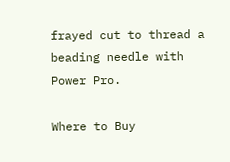frayed cut to thread a beading needle with Power Pro.

Where to Buy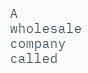A wholesale company called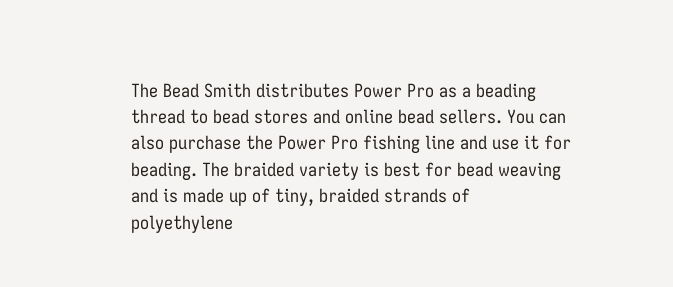The Bead Smith distributes Power Pro as a beading thread to bead stores and online bead sellers. You can also purchase the Power Pro fishing line and use it for beading. The braided variety is best for bead weaving and is made up of tiny, braided strands of polyethylene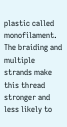plastic called monofilament. The braiding and multiple strands make this thread stronger and less likely to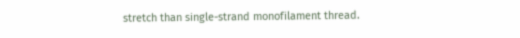stretch than single-strand monofilament thread.